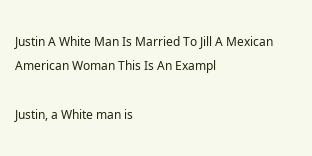Justin A White Man Is Married To Jill A Mexican American Woman This Is An Exampl

Justin, a White man is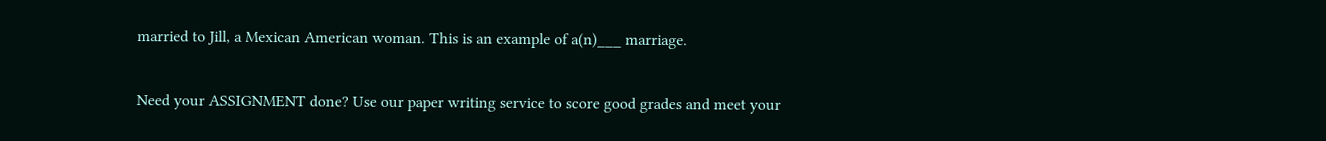married to Jill, a Mexican American woman. This is an example of a(n)___ marriage.

Need your ASSIGNMENT done? Use our paper writing service to score good grades and meet your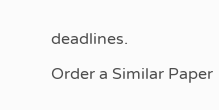deadlines.

Order a Similar Paper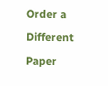Order a Different Paper